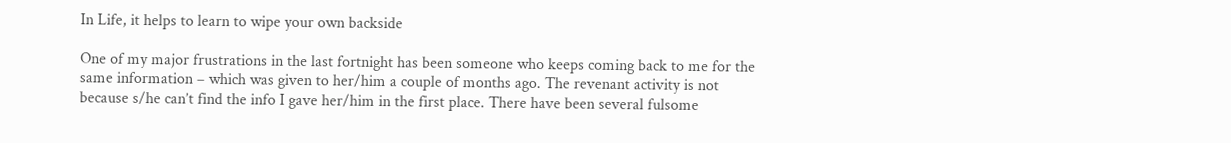In Life, it helps to learn to wipe your own backside

One of my major frustrations in the last fortnight has been someone who keeps coming back to me for the same information – which was given to her/him a couple of months ago. The revenant activity is not because s/he can’t find the info I gave her/him in the first place. There have been several fulsome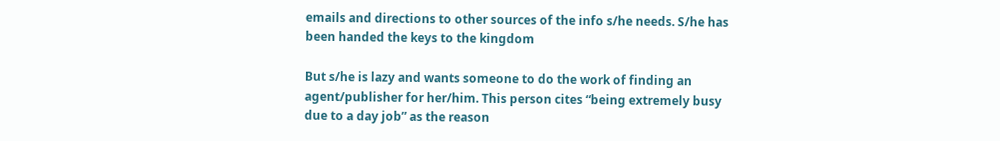emails and directions to other sources of the info s/he needs. S/he has been handed the keys to the kingdom

But s/he is lazy and wants someone to do the work of finding an agent/publisher for her/him. This person cites “being extremely busy due to a day job” as the reason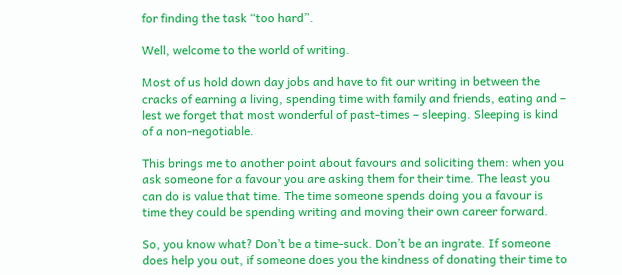for finding the task “too hard”.

Well, welcome to the world of writing.

Most of us hold down day jobs and have to fit our writing in between the cracks of earning a living, spending time with family and friends, eating and – lest we forget that most wonderful of past-times – sleeping. Sleeping is kind of a non-negotiable.

This brings me to another point about favours and soliciting them: when you ask someone for a favour you are asking them for their time. The least you can do is value that time. The time someone spends doing you a favour is time they could be spending writing and moving their own career forward.

So, you know what? Don’t be a time-suck. Don’t be an ingrate. If someone does help you out, if someone does you the kindness of donating their time to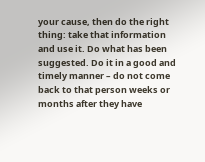your cause, then do the right thing: take that information and use it. Do what has been suggested. Do it in a good and timely manner – do not come back to that person weeks or months after they have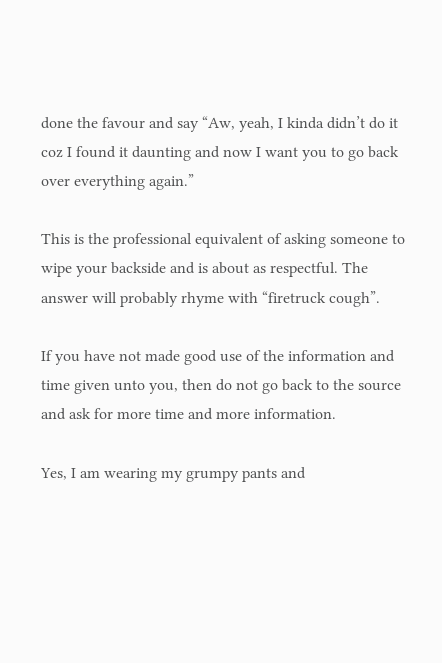done the favour and say “Aw, yeah, I kinda didn’t do it coz I found it daunting and now I want you to go back over everything again.”

This is the professional equivalent of asking someone to wipe your backside and is about as respectful. The answer will probably rhyme with “firetruck cough”.

If you have not made good use of the information and time given unto you, then do not go back to the source and ask for more time and more information.

Yes, I am wearing my grumpy pants and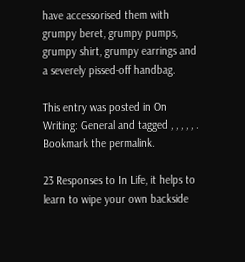have accessorised them with grumpy beret, grumpy pumps, grumpy shirt, grumpy earrings and a severely pissed-off handbag.

This entry was posted in On Writing: General and tagged , , , , , . Bookmark the permalink.

23 Responses to In Life, it helps to learn to wipe your own backside